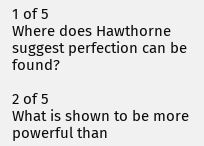1 of 5
Where does Hawthorne suggest perfection can be found?

2 of 5
What is shown to be more powerful than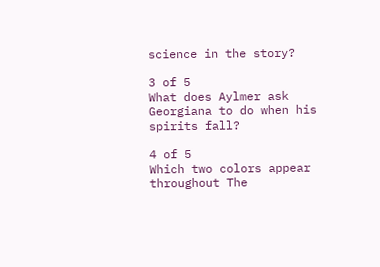science in the story?

3 of 5
What does Aylmer ask Georgiana to do when his spirits fall?

4 of 5
Which two colors appear throughout The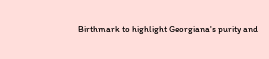Birthmark to highlight Georgiana's purity and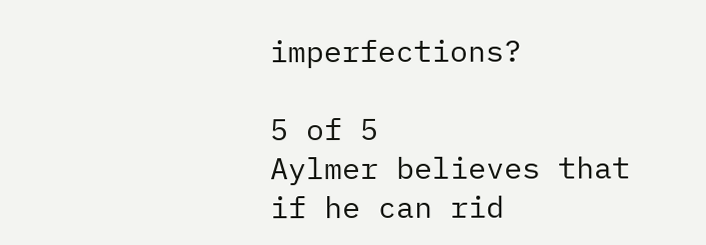imperfections?

5 of 5
Aylmer believes that if he can rid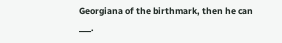Georgiana of the birthmark, then he can ___.